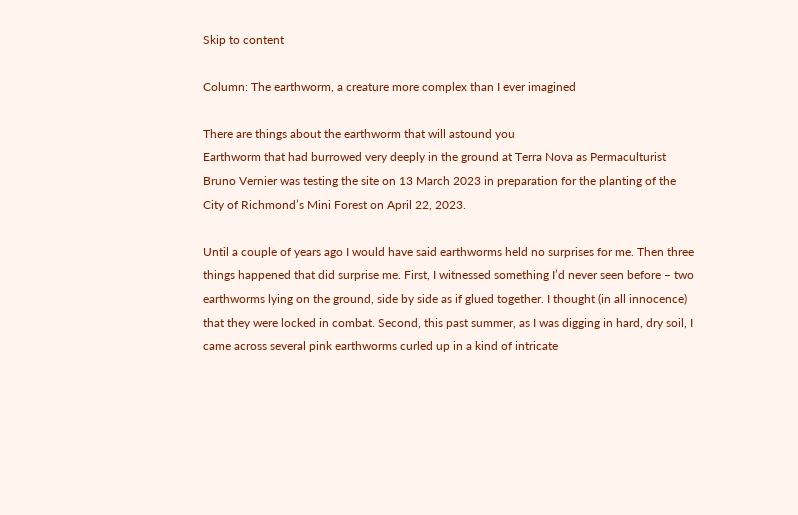Skip to content

Column: The earthworm, a creature more complex than I ever imagined

There are things about the earthworm that will astound you
Earthworm that had burrowed very deeply in the ground at Terra Nova as Permaculturist Bruno Vernier was testing the site on 13 March 2023 in preparation for the planting of the City of Richmond’s Mini Forest on April 22, 2023.

Until a couple of years ago I would have said earthworms held no surprises for me. Then three things happened that did surprise me. First, I witnessed something I’d never seen before – two earthworms lying on the ground, side by side as if glued together. I thought (in all innocence) that they were locked in combat. Second, this past summer, as I was digging in hard, dry soil, I came across several pink earthworms curled up in a kind of intricate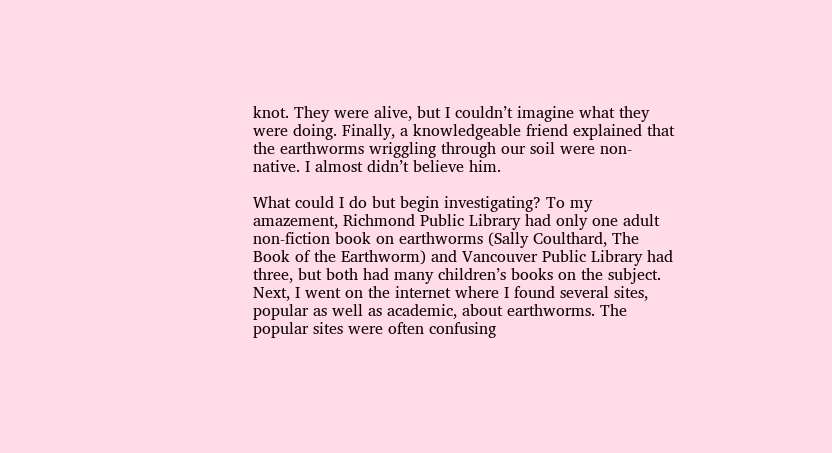knot. They were alive, but I couldn’t imagine what they were doing. Finally, a knowledgeable friend explained that the earthworms wriggling through our soil were non-native. I almost didn’t believe him.

What could I do but begin investigating? To my amazement, Richmond Public Library had only one adult non-fiction book on earthworms (Sally Coulthard, The Book of the Earthworm) and Vancouver Public Library had three, but both had many children’s books on the subject. Next, I went on the internet where I found several sites, popular as well as academic, about earthworms. The popular sites were often confusing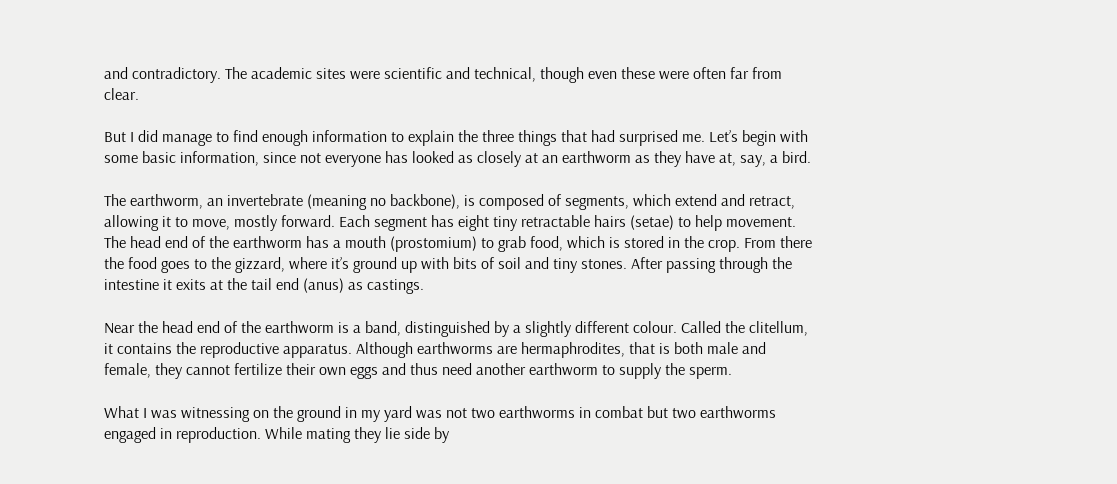and contradictory. The academic sites were scientific and technical, though even these were often far from clear.

But I did manage to find enough information to explain the three things that had surprised me. Let’s begin with some basic information, since not everyone has looked as closely at an earthworm as they have at, say, a bird.

The earthworm, an invertebrate (meaning no backbone), is composed of segments, which extend and retract, allowing it to move, mostly forward. Each segment has eight tiny retractable hairs (setae) to help movement. The head end of the earthworm has a mouth (prostomium) to grab food, which is stored in the crop. From there the food goes to the gizzard, where it’s ground up with bits of soil and tiny stones. After passing through the intestine it exits at the tail end (anus) as castings.

Near the head end of the earthworm is a band, distinguished by a slightly different colour. Called the clitellum, it contains the reproductive apparatus. Although earthworms are hermaphrodites, that is both male and female, they cannot fertilize their own eggs and thus need another earthworm to supply the sperm.

What I was witnessing on the ground in my yard was not two earthworms in combat but two earthworms engaged in reproduction. While mating they lie side by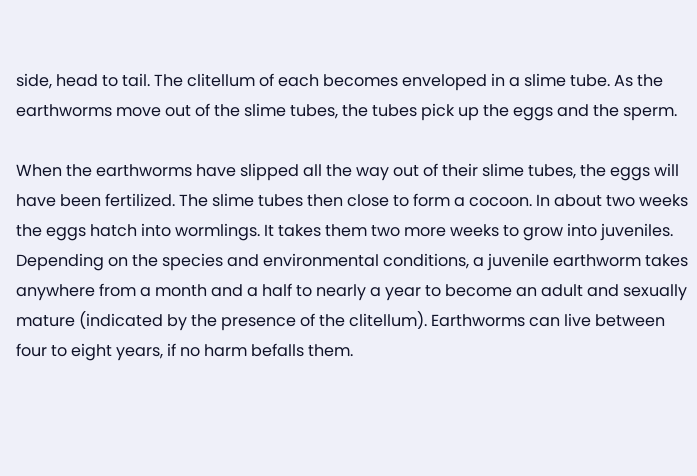side, head to tail. The clitellum of each becomes enveloped in a slime tube. As the earthworms move out of the slime tubes, the tubes pick up the eggs and the sperm.

When the earthworms have slipped all the way out of their slime tubes, the eggs will have been fertilized. The slime tubes then close to form a cocoon. In about two weeks the eggs hatch into wormlings. It takes them two more weeks to grow into juveniles. Depending on the species and environmental conditions, a juvenile earthworm takes anywhere from a month and a half to nearly a year to become an adult and sexually mature (indicated by the presence of the clitellum). Earthworms can live between four to eight years, if no harm befalls them.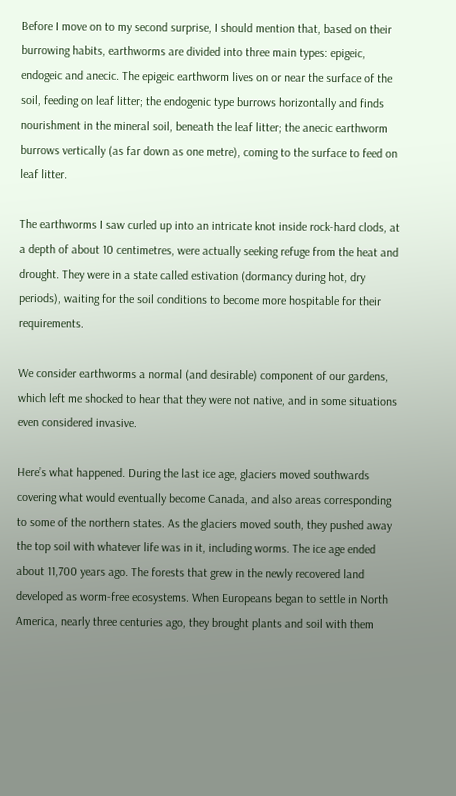Before I move on to my second surprise, I should mention that, based on their burrowing habits, earthworms are divided into three main types: epigeic, endogeic and anecic. The epigeic earthworm lives on or near the surface of the soil, feeding on leaf litter; the endogenic type burrows horizontally and finds nourishment in the mineral soil, beneath the leaf litter; the anecic earthworm burrows vertically (as far down as one metre), coming to the surface to feed on leaf litter.

The earthworms I saw curled up into an intricate knot inside rock-hard clods, at a depth of about 10 centimetres, were actually seeking refuge from the heat and drought. They were in a state called estivation (dormancy during hot, dry periods), waiting for the soil conditions to become more hospitable for their requirements.

We consider earthworms a normal (and desirable) component of our gardens, which left me shocked to hear that they were not native, and in some situations even considered invasive.

Here’s what happened. During the last ice age, glaciers moved southwards covering what would eventually become Canada, and also areas corresponding to some of the northern states. As the glaciers moved south, they pushed away the top soil with whatever life was in it, including worms. The ice age ended about 11,700 years ago. The forests that grew in the newly recovered land developed as worm-free ecosystems. When Europeans began to settle in North America, nearly three centuries ago, they brought plants and soil with them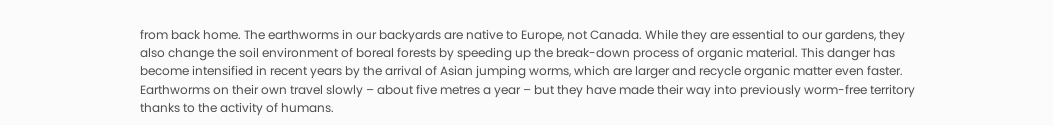from back home. The earthworms in our backyards are native to Europe, not Canada. While they are essential to our gardens, they also change the soil environment of boreal forests by speeding up the break-down process of organic material. This danger has become intensified in recent years by the arrival of Asian jumping worms, which are larger and recycle organic matter even faster. Earthworms on their own travel slowly – about five metres a year – but they have made their way into previously worm-free territory thanks to the activity of humans.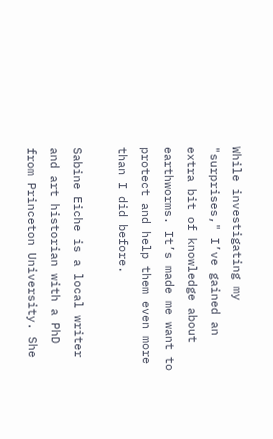While investigating my "surprises," I’ve gained an extra bit of knowledge about earthworms. It’s made me want to protect and help them even more than I did before.

Sabine Eiche is a local writer and art historian with a PhD from Princeton University. She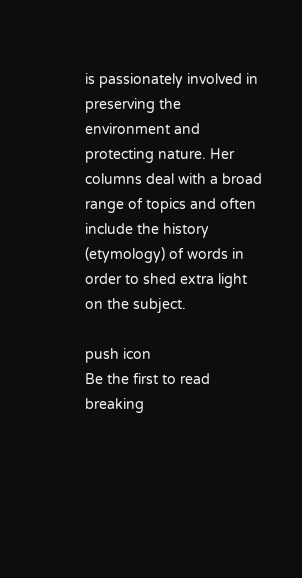is passionately involved in preserving the environment and protecting nature. Her columns deal with a broad range of topics and often include the history (etymology) of words in order to shed extra light on the subject.

push icon
Be the first to read breaking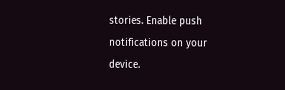stories. Enable push notifications on your device.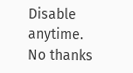Disable anytime.
No thanks